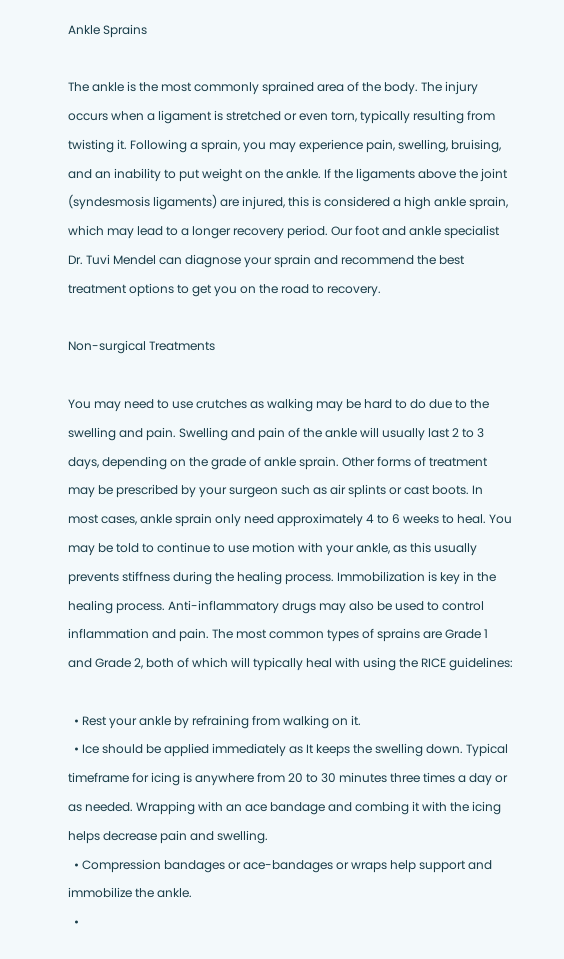Ankle Sprains

The ankle is the most commonly sprained area of the body. The injury occurs when a ligament is stretched or even torn, typically resulting from twisting it. Following a sprain, you may experience pain, swelling, bruising, and an inability to put weight on the ankle. If the ligaments above the joint (syndesmosis ligaments) are injured, this is considered a high ankle sprain, which may lead to a longer recovery period. Our foot and ankle specialist Dr. Tuvi Mendel can diagnose your sprain and recommend the best treatment options to get you on the road to recovery.

Non-surgical Treatments

You may need to use crutches as walking may be hard to do due to the swelling and pain. Swelling and pain of the ankle will usually last 2 to 3 days, depending on the grade of ankle sprain. Other forms of treatment may be prescribed by your surgeon such as air splints or cast boots. In most cases, ankle sprain only need approximately 4 to 6 weeks to heal. You may be told to continue to use motion with your ankle, as this usually prevents stiffness during the healing process. Immobilization is key in the healing process. Anti-inflammatory drugs may also be used to control inflammation and pain. The most common types of sprains are Grade 1 and Grade 2, both of which will typically heal with using the RICE guidelines:

  • Rest your ankle by refraining from walking on it.
  • Ice should be applied immediately as It keeps the swelling down. Typical timeframe for icing is anywhere from 20 to 30 minutes three times a day or as needed. Wrapping with an ace bandage and combing it with the icing helps decrease pain and swelling.
  • Compression bandages or ace-bandages or wraps help support and immobilize the ankle.
  •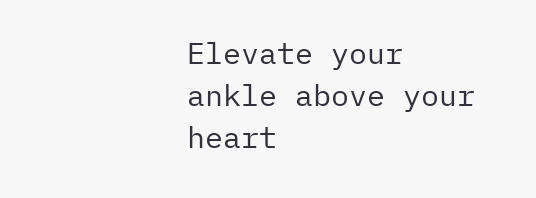Elevate your ankle above your heart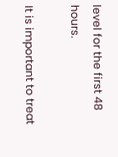level for the first 48 hours.

It is important to treat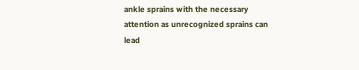ankle sprains with the necessary attention as unrecognized sprains can lead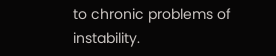to chronic problems of instability.